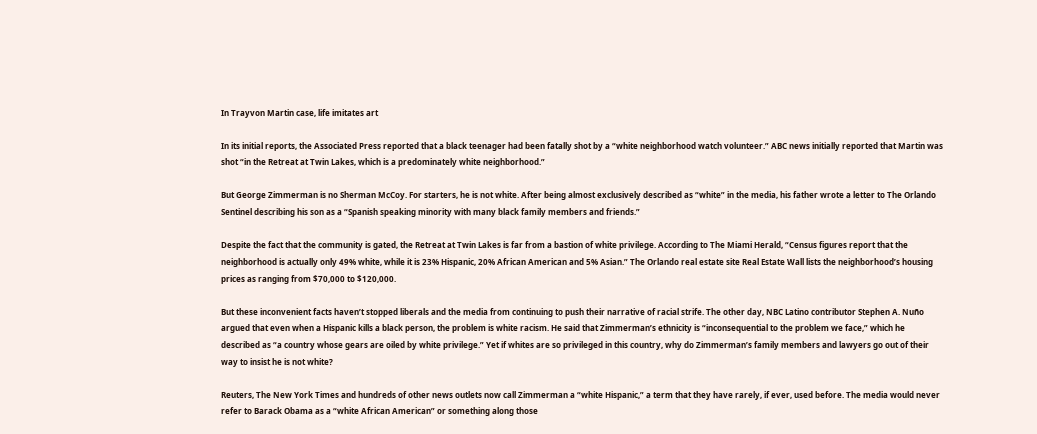In Trayvon Martin case, life imitates art

In its initial reports, the Associated Press reported that a black teenager had been fatally shot by a “white neighborhood watch volunteer.” ABC news initially reported that Martin was shot “in the Retreat at Twin Lakes, which is a predominately white neighborhood.”

But George Zimmerman is no Sherman McCoy. For starters, he is not white. After being almost exclusively described as “white” in the media, his father wrote a letter to The Orlando Sentinel describing his son as a “Spanish speaking minority with many black family members and friends.”

Despite the fact that the community is gated, the Retreat at Twin Lakes is far from a bastion of white privilege. According to The Miami Herald, “Census figures report that the neighborhood is actually only 49% white, while it is 23% Hispanic, 20% African American and 5% Asian.” The Orlando real estate site Real Estate Wall lists the neighborhood’s housing prices as ranging from $70,000 to $120,000.

But these inconvenient facts haven’t stopped liberals and the media from continuing to push their narrative of racial strife. The other day, NBC Latino contributor Stephen A. Nuño argued that even when a Hispanic kills a black person, the problem is white racism. He said that Zimmerman’s ethnicity is “inconsequential to the problem we face,” which he described as “a country whose gears are oiled by white privilege.” Yet if whites are so privileged in this country, why do Zimmerman’s family members and lawyers go out of their way to insist he is not white?

Reuters, The New York Times and hundreds of other news outlets now call Zimmerman a “white Hispanic,” a term that they have rarely, if ever, used before. The media would never refer to Barack Obama as a “white African American” or something along those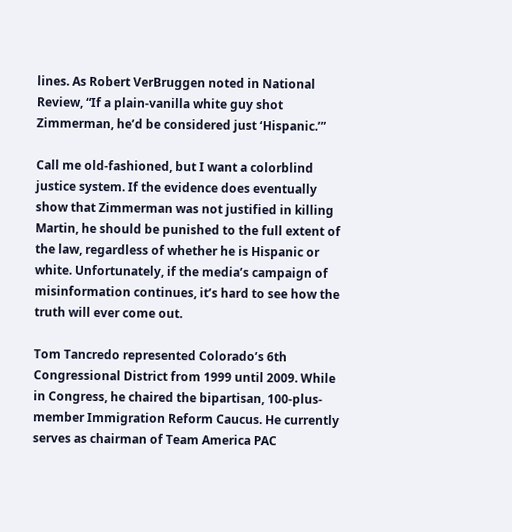lines. As Robert VerBruggen noted in National Review, “If a plain-vanilla white guy shot Zimmerman, he’d be considered just ‘Hispanic.’”

Call me old-fashioned, but I want a colorblind justice system. If the evidence does eventually show that Zimmerman was not justified in killing Martin, he should be punished to the full extent of the law, regardless of whether he is Hispanic or white. Unfortunately, if the media’s campaign of misinformation continues, it’s hard to see how the truth will ever come out.

Tom Tancredo represented Colorado’s 6th Congressional District from 1999 until 2009. While in Congress, he chaired the bipartisan, 100-plus-member Immigration Reform Caucus. He currently serves as chairman of Team America PAC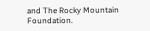and The Rocky Mountain Foundation.